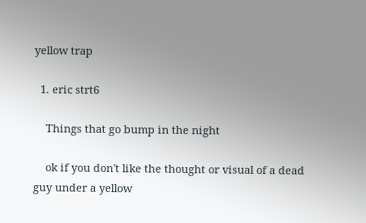yellow trap

  1. eric strt6

    Things that go bump in the night

    ok if you don't like the thought or visual of a dead guy under a yellow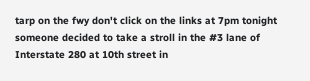tarp on the fwy don't click on the links at 7pm tonight someone decided to take a stroll in the #3 lane of Interstate 280 at 10th street in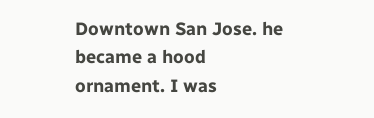Downtown San Jose. he became a hood ornament. I was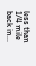less than 1/4 mile back in...